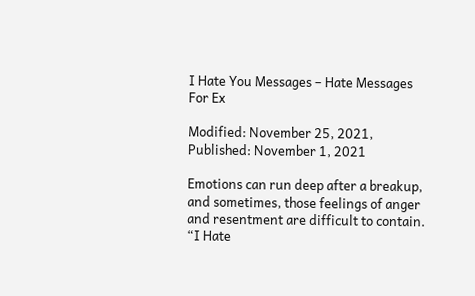I Hate You Messages – Hate Messages For Ex

Modified: November 25, 2021, Published: November 1, 2021

Emotions can run deep after a breakup, and sometimes, those feelings of anger and resentment are difficult to contain. “I Hate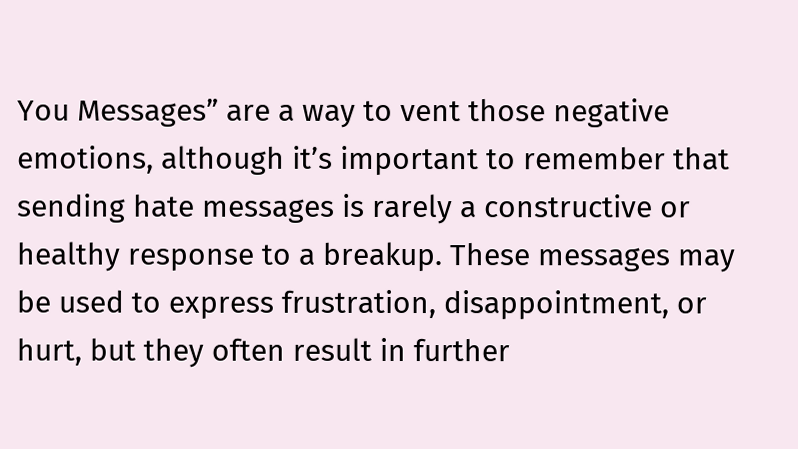You Messages” are a way to vent those negative emotions, although it’s important to remember that sending hate messages is rarely a constructive or healthy response to a breakup. These messages may be used to express frustration, disappointment, or hurt, but they often result in further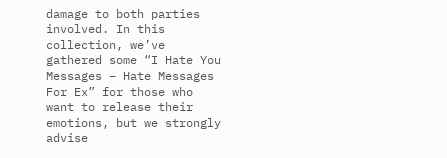damage to both parties involved. In this collection, we’ve gathered some “I Hate You Messages – Hate Messages For Ex” for those who want to release their emotions, but we strongly advise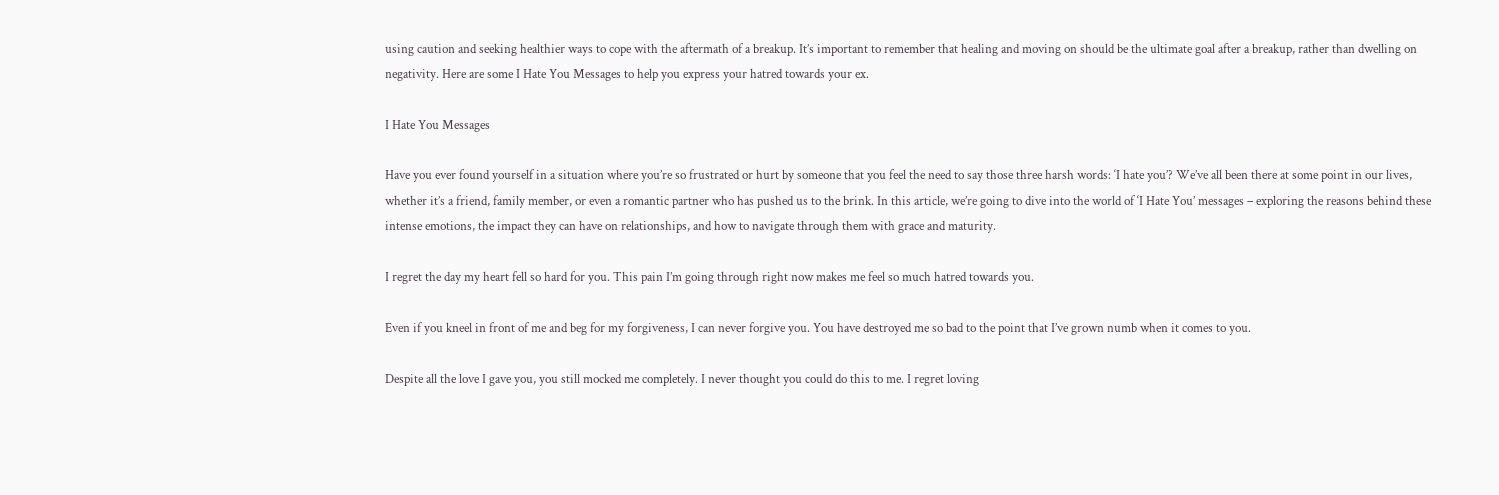using caution and seeking healthier ways to cope with the aftermath of a breakup. It’s important to remember that healing and moving on should be the ultimate goal after a breakup, rather than dwelling on negativity. Here are some I Hate You Messages to help you express your hatred towards your ex.

I Hate You Messages

Have you ever found yourself in a situation where you’re so frustrated or hurt by someone that you feel the need to say those three harsh words: ‘I hate you’? We’ve all been there at some point in our lives, whether it’s a friend, family member, or even a romantic partner who has pushed us to the brink. In this article, we’re going to dive into the world of ‘I Hate You’ messages – exploring the reasons behind these intense emotions, the impact they can have on relationships, and how to navigate through them with grace and maturity.

I regret the day my heart fell so hard for you. This pain I’m going through right now makes me feel so much hatred towards you.

Even if you kneel in front of me and beg for my forgiveness, I can never forgive you. You have destroyed me so bad to the point that I’ve grown numb when it comes to you.

Despite all the love I gave you, you still mocked me completely. I never thought you could do this to me. I regret loving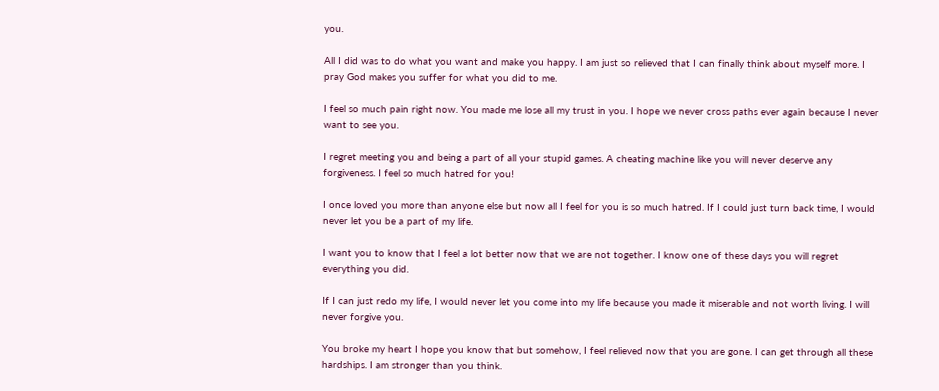you.

All I did was to do what you want and make you happy. I am just so relieved that I can finally think about myself more. I pray God makes you suffer for what you did to me.

I feel so much pain right now. You made me lose all my trust in you. I hope we never cross paths ever again because I never want to see you.

I regret meeting you and being a part of all your stupid games. A cheating machine like you will never deserve any forgiveness. I feel so much hatred for you!

I once loved you more than anyone else but now all I feel for you is so much hatred. If I could just turn back time, I would never let you be a part of my life.

I want you to know that I feel a lot better now that we are not together. I know one of these days you will regret everything you did.

If I can just redo my life, I would never let you come into my life because you made it miserable and not worth living. I will never forgive you.

You broke my heart I hope you know that but somehow, I feel relieved now that you are gone. I can get through all these hardships. I am stronger than you think.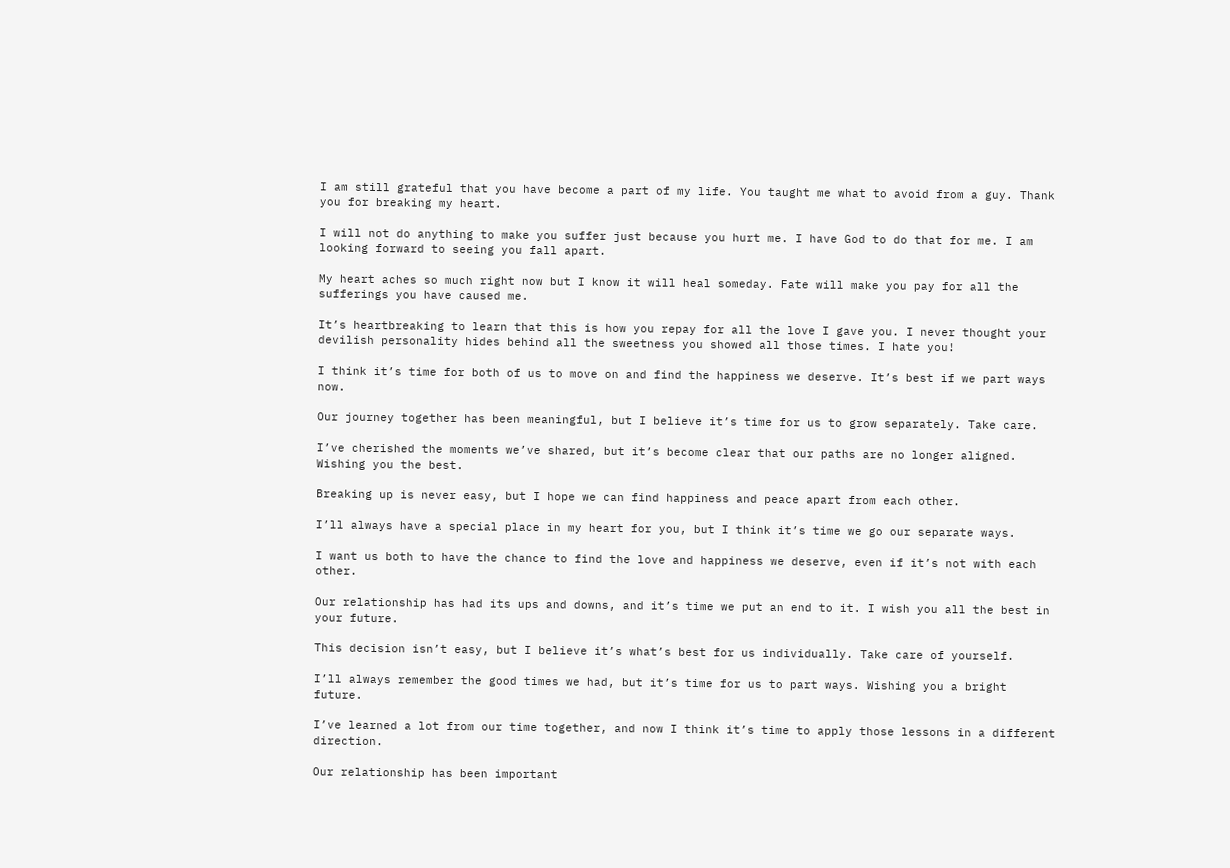I am still grateful that you have become a part of my life. You taught me what to avoid from a guy. Thank you for breaking my heart.

I will not do anything to make you suffer just because you hurt me. I have God to do that for me. I am looking forward to seeing you fall apart.

My heart aches so much right now but I know it will heal someday. Fate will make you pay for all the sufferings you have caused me.

It’s heartbreaking to learn that this is how you repay for all the love I gave you. I never thought your devilish personality hides behind all the sweetness you showed all those times. I hate you!

I think it’s time for both of us to move on and find the happiness we deserve. It’s best if we part ways now.

Our journey together has been meaningful, but I believe it’s time for us to grow separately. Take care.

I’ve cherished the moments we’ve shared, but it’s become clear that our paths are no longer aligned. Wishing you the best.

Breaking up is never easy, but I hope we can find happiness and peace apart from each other.

I’ll always have a special place in my heart for you, but I think it’s time we go our separate ways.

I want us both to have the chance to find the love and happiness we deserve, even if it’s not with each other.

Our relationship has had its ups and downs, and it’s time we put an end to it. I wish you all the best in your future.

This decision isn’t easy, but I believe it’s what’s best for us individually. Take care of yourself.

I’ll always remember the good times we had, but it’s time for us to part ways. Wishing you a bright future.

I’ve learned a lot from our time together, and now I think it’s time to apply those lessons in a different direction.

Our relationship has been important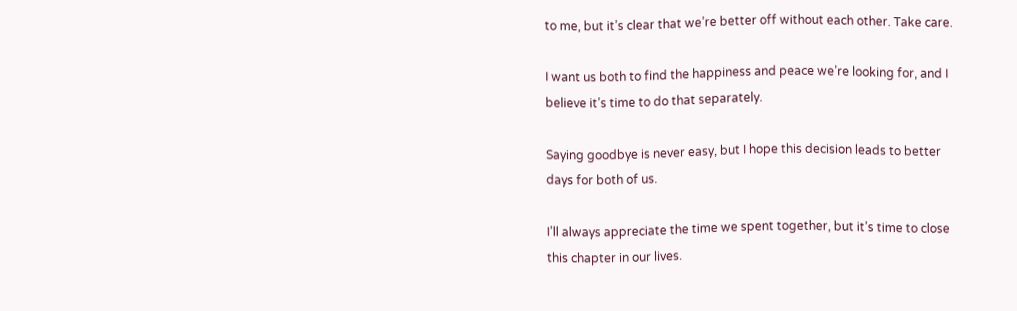to me, but it’s clear that we’re better off without each other. Take care.

I want us both to find the happiness and peace we’re looking for, and I believe it’s time to do that separately.

Saying goodbye is never easy, but I hope this decision leads to better days for both of us.

I’ll always appreciate the time we spent together, but it’s time to close this chapter in our lives.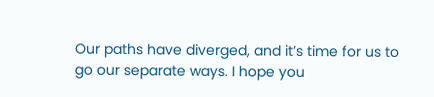Our paths have diverged, and it’s time for us to go our separate ways. I hope you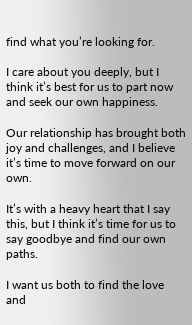find what you’re looking for.

I care about you deeply, but I think it’s best for us to part now and seek our own happiness.

Our relationship has brought both joy and challenges, and I believe it’s time to move forward on our own.

It’s with a heavy heart that I say this, but I think it’s time for us to say goodbye and find our own paths.

I want us both to find the love and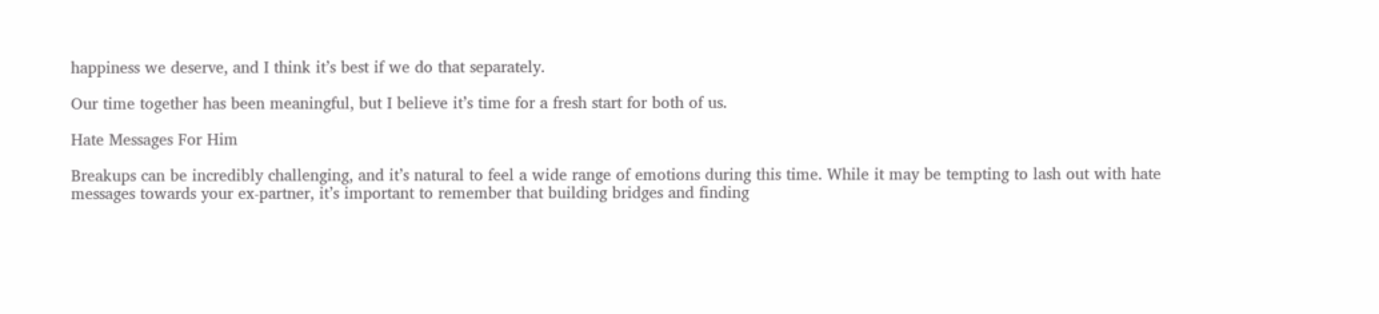happiness we deserve, and I think it’s best if we do that separately.

Our time together has been meaningful, but I believe it’s time for a fresh start for both of us.

Hate Messages For Him

Breakups can be incredibly challenging, and it’s natural to feel a wide range of emotions during this time. While it may be tempting to lash out with hate messages towards your ex-partner, it’s important to remember that building bridges and finding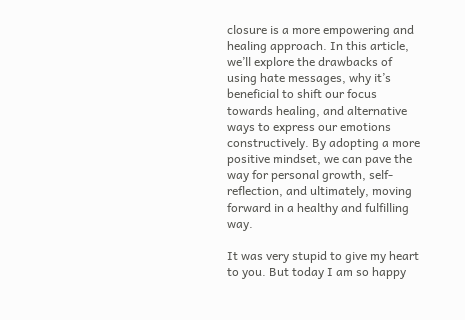closure is a more empowering and healing approach. In this article, we’ll explore the drawbacks of using hate messages, why it’s beneficial to shift our focus towards healing, and alternative ways to express our emotions constructively. By adopting a more positive mindset, we can pave the way for personal growth, self-reflection, and ultimately, moving forward in a healthy and fulfilling way.

It was very stupid to give my heart to you. But today I am so happy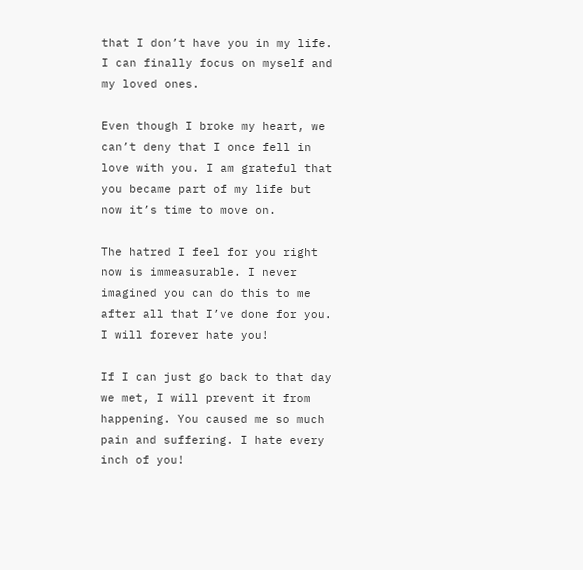that I don’t have you in my life. I can finally focus on myself and my loved ones.

Even though I broke my heart, we can’t deny that I once fell in love with you. I am grateful that you became part of my life but now it’s time to move on.

The hatred I feel for you right now is immeasurable. I never imagined you can do this to me after all that I’ve done for you. I will forever hate you!

If I can just go back to that day we met, I will prevent it from happening. You caused me so much pain and suffering. I hate every inch of you!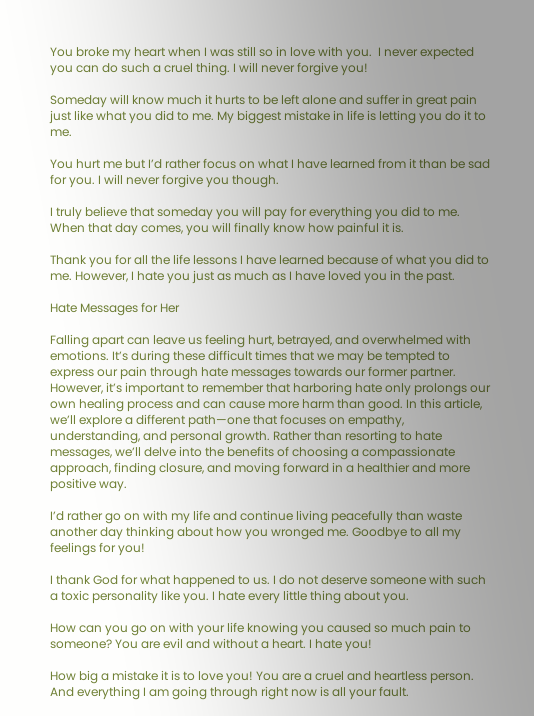You broke my heart when I was still so in love with you.  I never expected you can do such a cruel thing. I will never forgive you!

Someday will know much it hurts to be left alone and suffer in great pain just like what you did to me. My biggest mistake in life is letting you do it to me.

You hurt me but I’d rather focus on what I have learned from it than be sad for you. I will never forgive you though.

I truly believe that someday you will pay for everything you did to me. When that day comes, you will finally know how painful it is.

Thank you for all the life lessons I have learned because of what you did to me. However, I hate you just as much as I have loved you in the past.

Hate Messages for Her

Falling apart can leave us feeling hurt, betrayed, and overwhelmed with emotions. It’s during these difficult times that we may be tempted to express our pain through hate messages towards our former partner. However, it’s important to remember that harboring hate only prolongs our own healing process and can cause more harm than good. In this article, we’ll explore a different path—one that focuses on empathy, understanding, and personal growth. Rather than resorting to hate messages, we’ll delve into the benefits of choosing a compassionate approach, finding closure, and moving forward in a healthier and more positive way.

I’d rather go on with my life and continue living peacefully than waste another day thinking about how you wronged me. Goodbye to all my feelings for you!

I thank God for what happened to us. I do not deserve someone with such a toxic personality like you. I hate every little thing about you.

How can you go on with your life knowing you caused so much pain to someone? You are evil and without a heart. I hate you!

How big a mistake it is to love you! You are a cruel and heartless person. And everything I am going through right now is all your fault.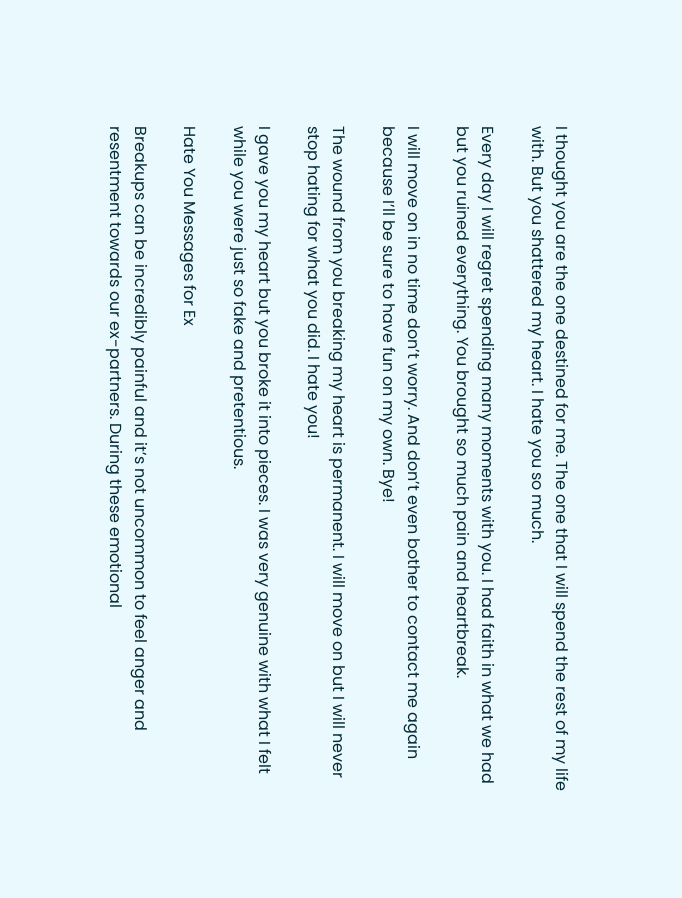I thought you are the one destined for me. The one that I will spend the rest of my life with. But you shattered my heart. I hate you so much.

Every day I will regret spending many moments with you. I had faith in what we had but you ruined everything. You brought so much pain and heartbreak.

I will move on in no time don’t worry. And don’t even bother to contact me again because I’ll be sure to have fun on my own. Bye!

The wound from you breaking my heart is permanent. I will move on but I will never stop hating for what you did. I hate you!

I gave you my heart but you broke it into pieces. I was very genuine with what I felt while you were just so fake and pretentious.

Hate You Messages for Ex

Breakups can be incredibly painful and it’s not uncommon to feel anger and resentment towards our ex-partners. During these emotional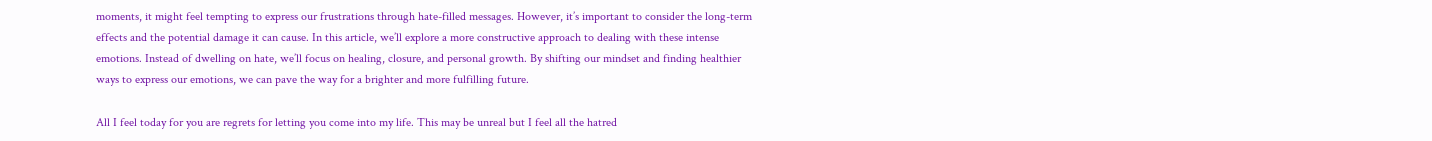moments, it might feel tempting to express our frustrations through hate-filled messages. However, it’s important to consider the long-term effects and the potential damage it can cause. In this article, we’ll explore a more constructive approach to dealing with these intense emotions. Instead of dwelling on hate, we’ll focus on healing, closure, and personal growth. By shifting our mindset and finding healthier ways to express our emotions, we can pave the way for a brighter and more fulfilling future.

All I feel today for you are regrets for letting you come into my life. This may be unreal but I feel all the hatred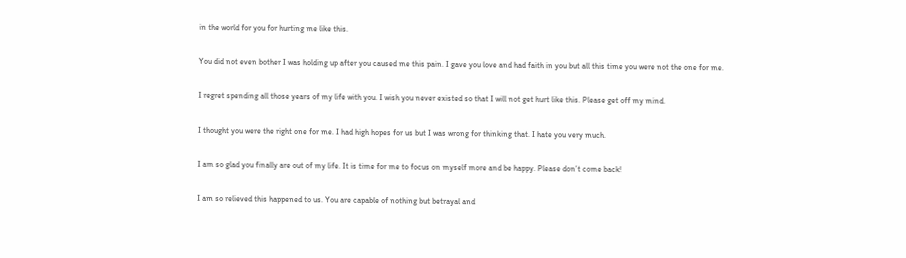in the world for you for hurting me like this.

You did not even bother I was holding up after you caused me this pain. I gave you love and had faith in you but all this time you were not the one for me.

I regret spending all those years of my life with you. I wish you never existed so that I will not get hurt like this. Please get off my mind.

I thought you were the right one for me. I had high hopes for us but I was wrong for thinking that. I hate you very much.

I am so glad you finally are out of my life. It is time for me to focus on myself more and be happy. Please don’t come back!

I am so relieved this happened to us. You are capable of nothing but betrayal and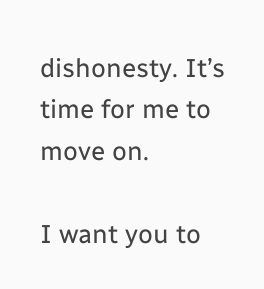dishonesty. It’s time for me to move on.

I want you to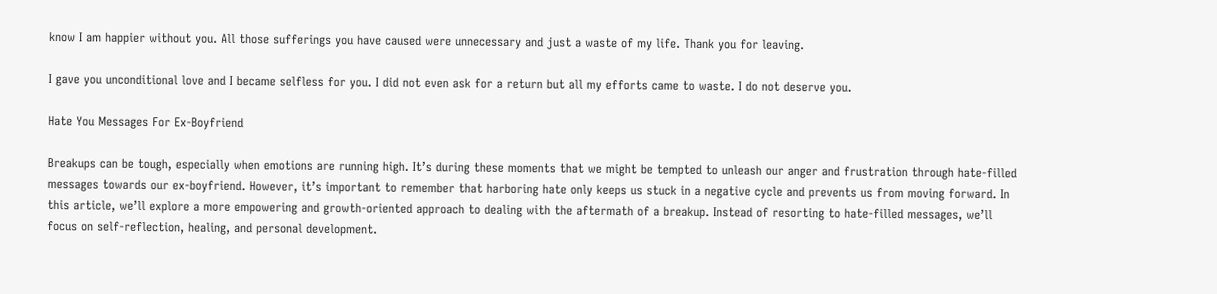know I am happier without you. All those sufferings you have caused were unnecessary and just a waste of my life. Thank you for leaving.

I gave you unconditional love and I became selfless for you. I did not even ask for a return but all my efforts came to waste. I do not deserve you.

Hate You Messages For Ex-Boyfriend

Breakups can be tough, especially when emotions are running high. It’s during these moments that we might be tempted to unleash our anger and frustration through hate-filled messages towards our ex-boyfriend. However, it’s important to remember that harboring hate only keeps us stuck in a negative cycle and prevents us from moving forward. In this article, we’ll explore a more empowering and growth-oriented approach to dealing with the aftermath of a breakup. Instead of resorting to hate-filled messages, we’ll focus on self-reflection, healing, and personal development.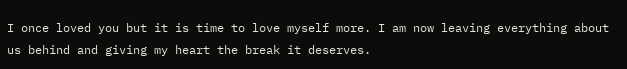I once loved you but it is time to love myself more. I am now leaving everything about us behind and giving my heart the break it deserves.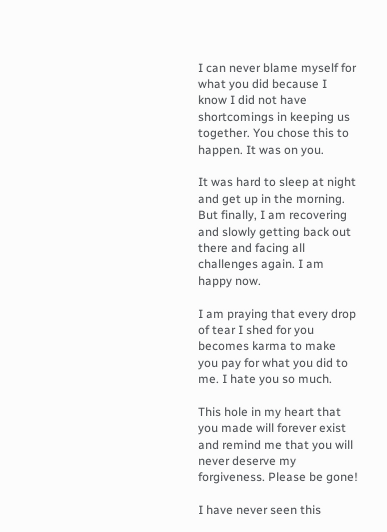I can never blame myself for what you did because I know I did not have shortcomings in keeping us together. You chose this to happen. It was on you.

It was hard to sleep at night and get up in the morning. But finally, I am recovering and slowly getting back out there and facing all challenges again. I am happy now.

I am praying that every drop of tear I shed for you becomes karma to make you pay for what you did to me. I hate you so much.

This hole in my heart that you made will forever exist and remind me that you will never deserve my forgiveness. Please be gone!

I have never seen this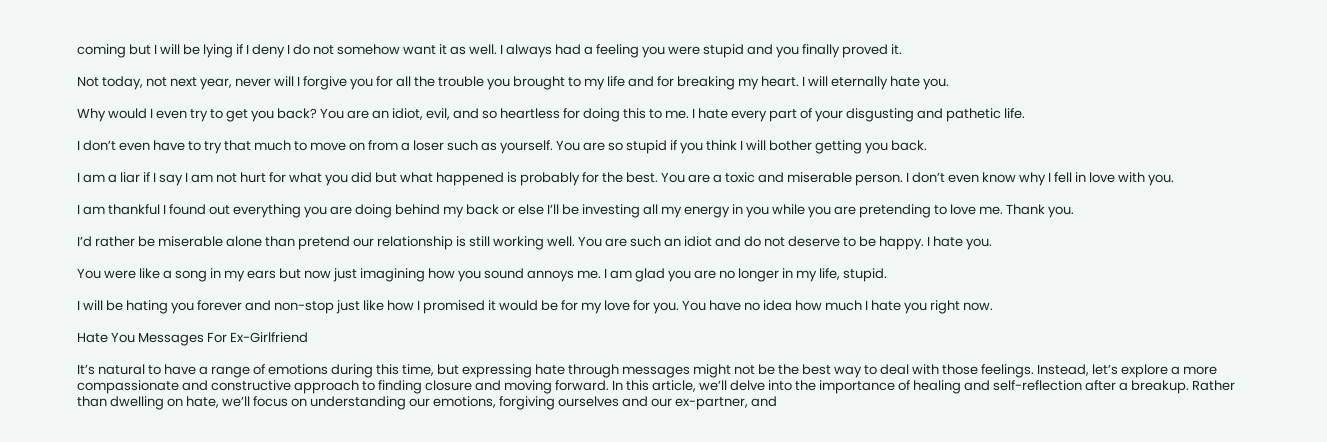coming but I will be lying if I deny I do not somehow want it as well. I always had a feeling you were stupid and you finally proved it.

Not today, not next year, never will I forgive you for all the trouble you brought to my life and for breaking my heart. I will eternally hate you.

Why would I even try to get you back? You are an idiot, evil, and so heartless for doing this to me. I hate every part of your disgusting and pathetic life.

I don’t even have to try that much to move on from a loser such as yourself. You are so stupid if you think I will bother getting you back.

I am a liar if I say I am not hurt for what you did but what happened is probably for the best. You are a toxic and miserable person. I don’t even know why I fell in love with you.

I am thankful I found out everything you are doing behind my back or else I’ll be investing all my energy in you while you are pretending to love me. Thank you.

I’d rather be miserable alone than pretend our relationship is still working well. You are such an idiot and do not deserve to be happy. I hate you.

You were like a song in my ears but now just imagining how you sound annoys me. I am glad you are no longer in my life, stupid.

I will be hating you forever and non-stop just like how I promised it would be for my love for you. You have no idea how much I hate you right now.

Hate You Messages For Ex-Girlfriend

It’s natural to have a range of emotions during this time, but expressing hate through messages might not be the best way to deal with those feelings. Instead, let’s explore a more compassionate and constructive approach to finding closure and moving forward. In this article, we’ll delve into the importance of healing and self-reflection after a breakup. Rather than dwelling on hate, we’ll focus on understanding our emotions, forgiving ourselves and our ex-partner, and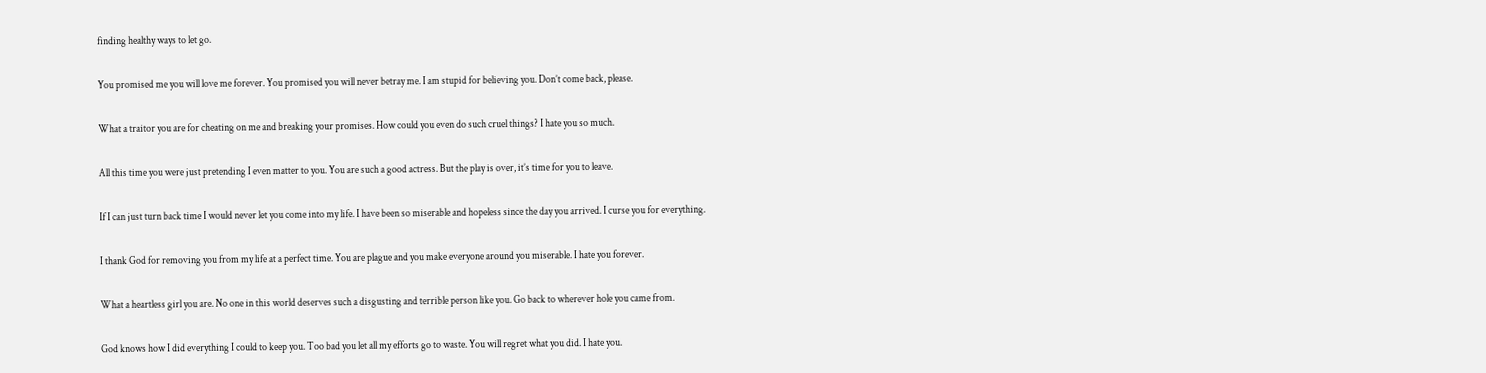finding healthy ways to let go.

You promised me you will love me forever. You promised you will never betray me. I am stupid for believing you. Don’t come back, please.

What a traitor you are for cheating on me and breaking your promises. How could you even do such cruel things? I hate you so much.

All this time you were just pretending I even matter to you. You are such a good actress. But the play is over, it’s time for you to leave.

If I can just turn back time I would never let you come into my life. I have been so miserable and hopeless since the day you arrived. I curse you for everything.

I thank God for removing you from my life at a perfect time. You are plague and you make everyone around you miserable. I hate you forever.

What a heartless girl you are. No one in this world deserves such a disgusting and terrible person like you. Go back to wherever hole you came from.

God knows how I did everything I could to keep you. Too bad you let all my efforts go to waste. You will regret what you did. I hate you.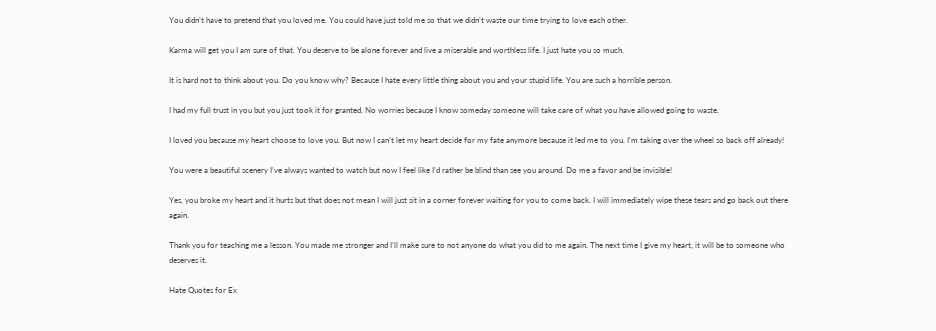You didn’t have to pretend that you loved me. You could have just told me so that we didn’t waste our time trying to love each other.

Karma will get you I am sure of that. You deserve to be alone forever and live a miserable and worthless life. I just hate you so much.

It is hard not to think about you. Do you know why? Because I hate every little thing about you and your stupid life. You are such a horrible person.

I had my full trust in you but you just took it for granted. No worries because I know someday someone will take care of what you have allowed going to waste.

I loved you because my heart choose to love you. But now I can’t let my heart decide for my fate anymore because it led me to you. I’m taking over the wheel so back off already!

You were a beautiful scenery I’ve always wanted to watch but now I feel like I’d rather be blind than see you around. Do me a favor and be invisible!

Yes, you broke my heart and it hurts but that does not mean I will just sit in a corner forever waiting for you to come back. I will immediately wipe these tears and go back out there again.

Thank you for teaching me a lesson. You made me stronger and I’ll make sure to not anyone do what you did to me again. The next time I give my heart, it will be to someone who deserves it.

Hate Quotes for Ex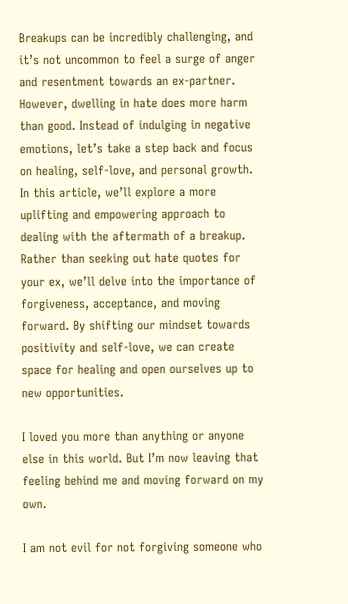Breakups can be incredibly challenging, and it’s not uncommon to feel a surge of anger and resentment towards an ex-partner. However, dwelling in hate does more harm than good. Instead of indulging in negative emotions, let’s take a step back and focus on healing, self-love, and personal growth. In this article, we’ll explore a more uplifting and empowering approach to dealing with the aftermath of a breakup. Rather than seeking out hate quotes for your ex, we’ll delve into the importance of forgiveness, acceptance, and moving forward. By shifting our mindset towards positivity and self-love, we can create space for healing and open ourselves up to new opportunities.

I loved you more than anything or anyone else in this world. But I’m now leaving that feeling behind me and moving forward on my own.

I am not evil for not forgiving someone who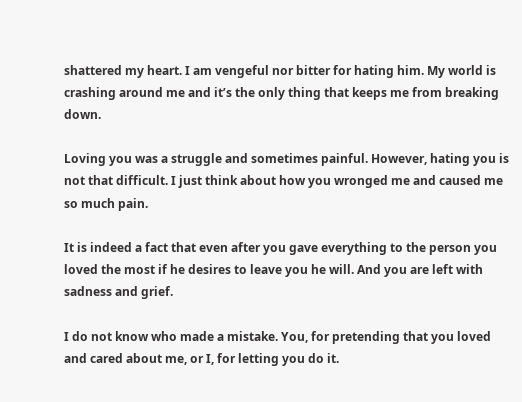shattered my heart. I am vengeful nor bitter for hating him. My world is crashing around me and it’s the only thing that keeps me from breaking down.

Loving you was a struggle and sometimes painful. However, hating you is not that difficult. I just think about how you wronged me and caused me so much pain.

It is indeed a fact that even after you gave everything to the person you loved the most if he desires to leave you he will. And you are left with sadness and grief.

I do not know who made a mistake. You, for pretending that you loved and cared about me, or I, for letting you do it.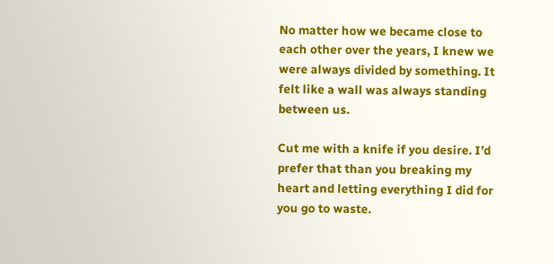No matter how we became close to each other over the years, I knew we were always divided by something. It felt like a wall was always standing between us.

Cut me with a knife if you desire. I’d prefer that than you breaking my heart and letting everything I did for you go to waste.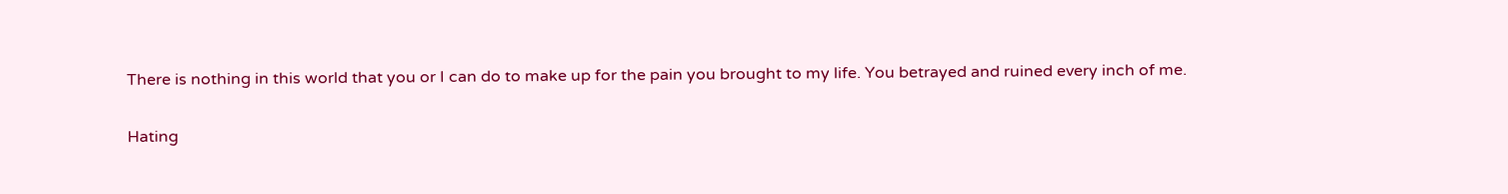There is nothing in this world that you or I can do to make up for the pain you brought to my life. You betrayed and ruined every inch of me.

Hating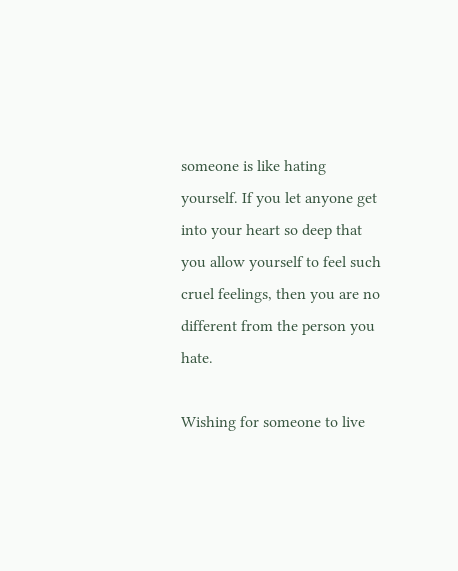someone is like hating yourself. If you let anyone get into your heart so deep that you allow yourself to feel such cruel feelings, then you are no different from the person you hate.

Wishing for someone to live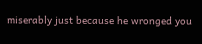miserably just because he wronged you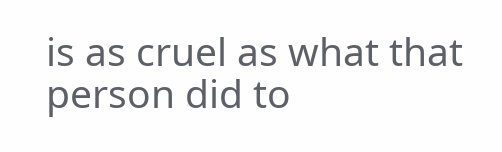is as cruel as what that person did to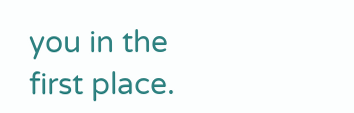you in the first place.